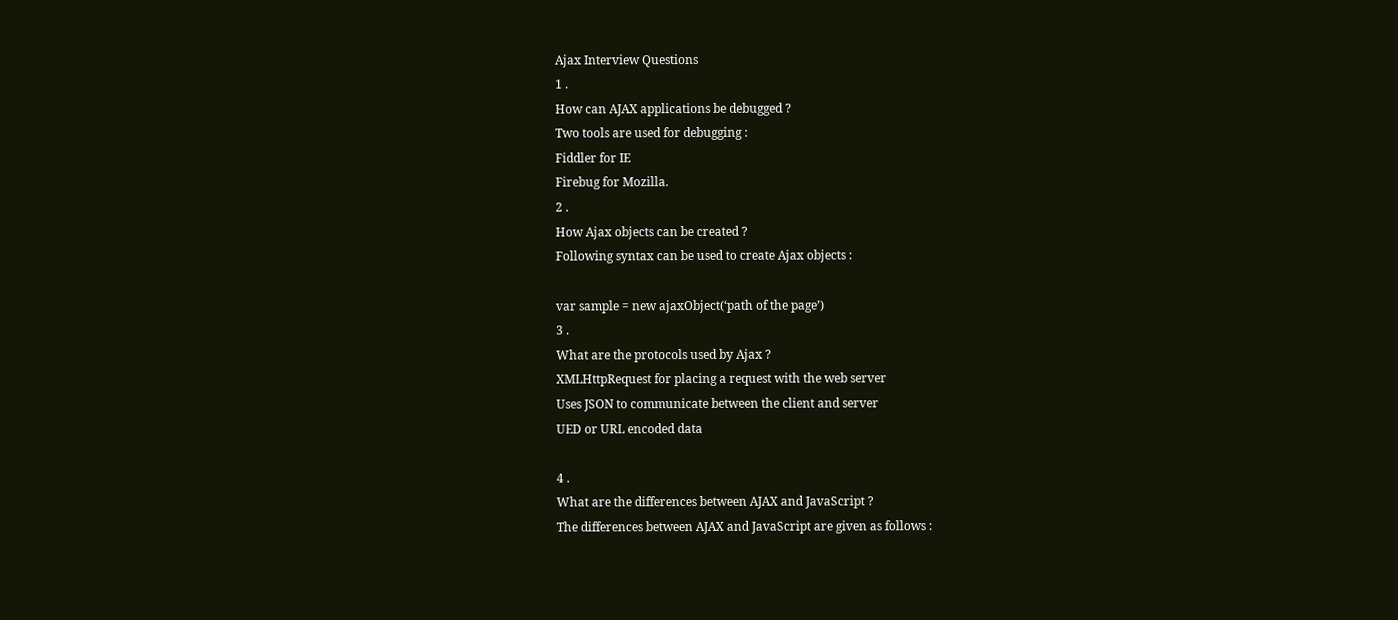Ajax Interview Questions
1 .
How can AJAX applications be debugged ?
Two tools are used for debugging :
Fiddler for IE
Firebug for Mozilla.
2 .
How Ajax objects can be created ?
Following syntax can be used to create Ajax objects :

var sample = new ajaxObject(‘path of the page’)
3 .
What are the protocols used by Ajax ?
XMLHttpRequest for placing a request with the web server
Uses JSON to communicate between the client and server
UED or URL encoded data

4 .
What are the differences between AJAX and JavaScript ?
The differences between AJAX and JavaScript are given as follows :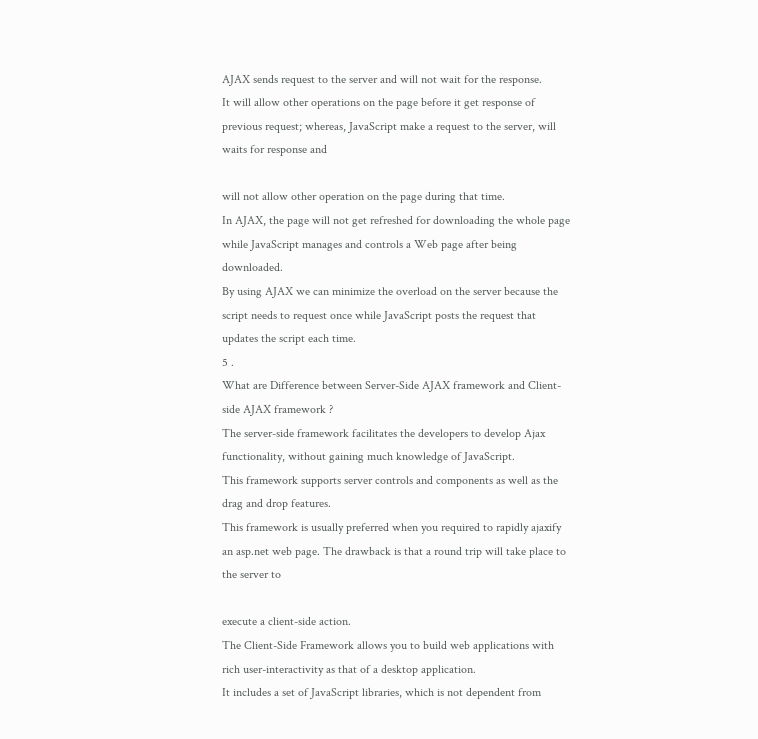AJAX sends request to the server and will not wait for the response.
It will allow other operations on the page before it get response of previous request; whereas, JavaScript make a request to the server, will waits for response and

will not allow other operation on the page during that time.
In AJAX, the page will not get refreshed for downloading the whole page while JavaScript manages and controls a Web page after being downloaded.
By using AJAX we can minimize the overload on the server because the script needs to request once while JavaScript posts the request that updates the script each time.
5 .
What are Difference between Server-Side AJAX framework and Client-side AJAX framework ?
The server-side framework facilitates the developers to develop Ajax functionality, without gaining much knowledge of JavaScript.
This framework supports server controls and components as well as the drag and drop features.
This framework is usually preferred when you required to rapidly ajaxify an asp.net web page. The drawback is that a round trip will take place to the server to

execute a client-side action.
The Client-Side Framework allows you to build web applications with rich user-interactivity as that of a desktop application.
It includes a set of JavaScript libraries, which is not dependent from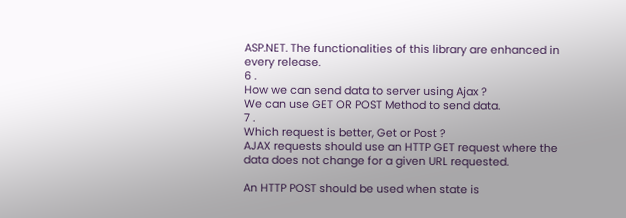ASP.NET. The functionalities of this library are enhanced in every release.
6 .
How we can send data to server using Ajax ?
We can use GET OR POST Method to send data.
7 .
Which request is better, Get or Post ?
AJAX requests should use an HTTP GET request where the data does not change for a given URL requested.

An HTTP POST should be used when state is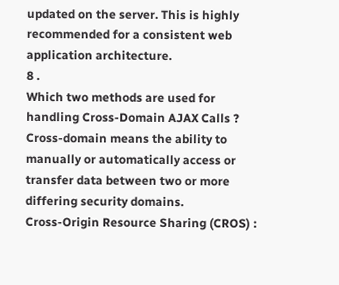updated on the server. This is highly recommended for a consistent web application architecture.
8 .
Which two methods are used for handling Cross-Domain AJAX Calls ?
Cross-domain means the ability to manually or automatically access or transfer data between two or more differing security domains.
Cross-Origin Resource Sharing (CROS) :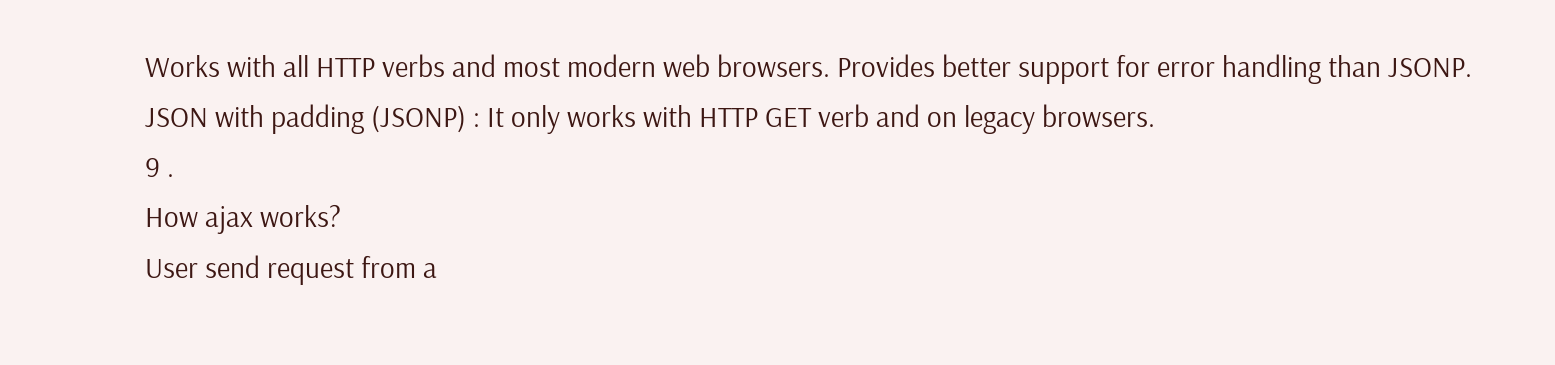Works with all HTTP verbs and most modern web browsers. Provides better support for error handling than JSONP.
JSON with padding (JSONP) : It only works with HTTP GET verb and on legacy browsers.
9 .
How ajax works?
User send request from a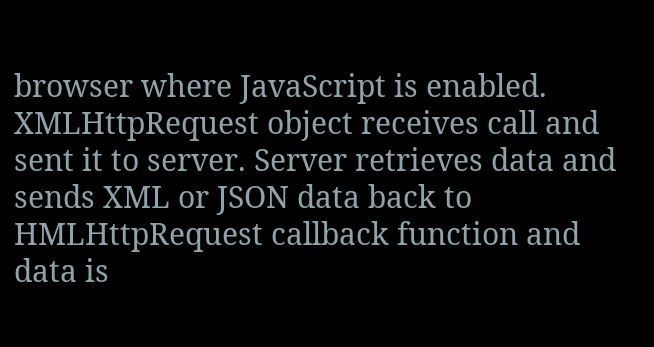browser where JavaScript is enabled. XMLHttpRequest object receives call and sent it to server. Server retrieves data and sends XML or JSON data back to HMLHttpRequest callback function and data is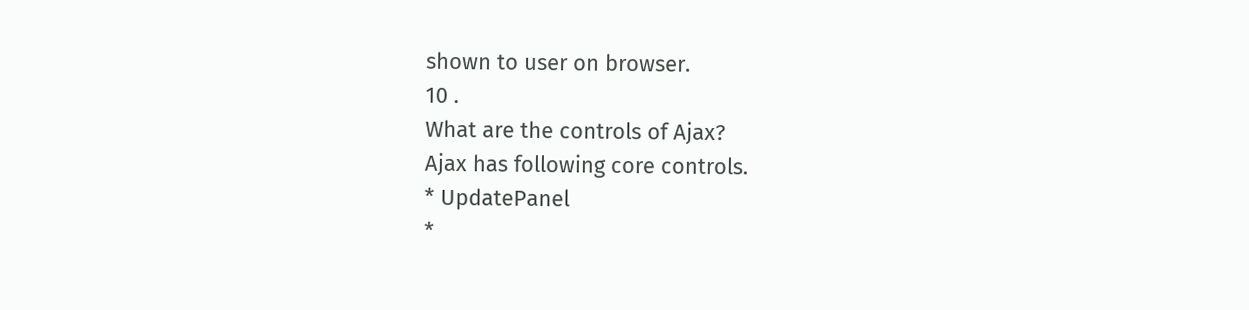shown to user on browser.
10 .
What are the controls of Ajax?
Ajax has following core controls.
* UpdatePanel
*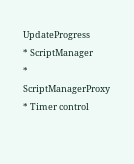UpdateProgress
* ScriptManager
* ScriptManagerProxy
* Timer control